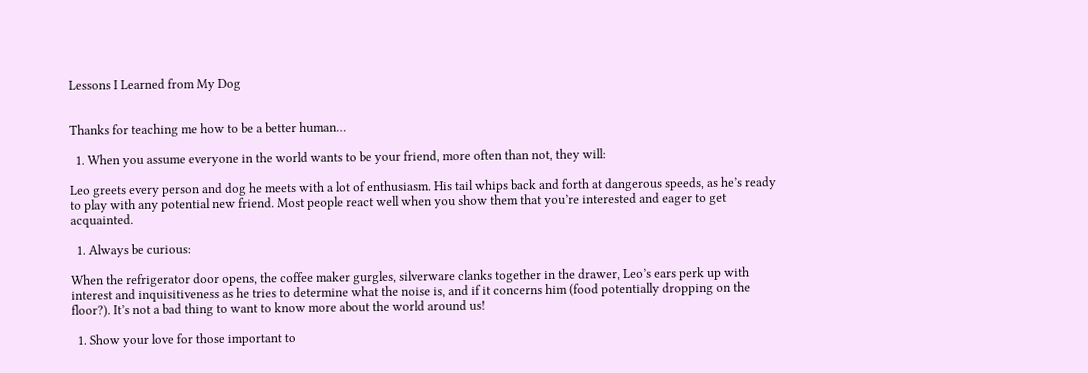Lessons I Learned from My Dog


Thanks for teaching me how to be a better human…

  1. When you assume everyone in the world wants to be your friend, more often than not, they will:

Leo greets every person and dog he meets with a lot of enthusiasm. His tail whips back and forth at dangerous speeds, as he’s ready to play with any potential new friend. Most people react well when you show them that you’re interested and eager to get acquainted.

  1. Always be curious:

When the refrigerator door opens, the coffee maker gurgles, silverware clanks together in the drawer, Leo’s ears perk up with interest and inquisitiveness as he tries to determine what the noise is, and if it concerns him (food potentially dropping on the floor?). It’s not a bad thing to want to know more about the world around us!

  1. Show your love for those important to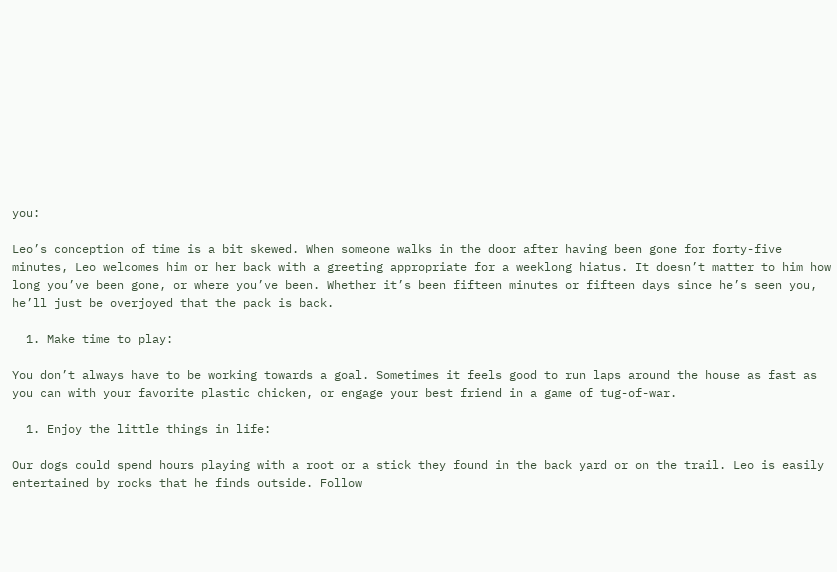you:

Leo’s conception of time is a bit skewed. When someone walks in the door after having been gone for forty-five minutes, Leo welcomes him or her back with a greeting appropriate for a weeklong hiatus. It doesn’t matter to him how long you’ve been gone, or where you’ve been. Whether it’s been fifteen minutes or fifteen days since he’s seen you, he’ll just be overjoyed that the pack is back.

  1. Make time to play:

You don’t always have to be working towards a goal. Sometimes it feels good to run laps around the house as fast as you can with your favorite plastic chicken, or engage your best friend in a game of tug-of-war.

  1. Enjoy the little things in life:

Our dogs could spend hours playing with a root or a stick they found in the back yard or on the trail. Leo is easily entertained by rocks that he finds outside. Follow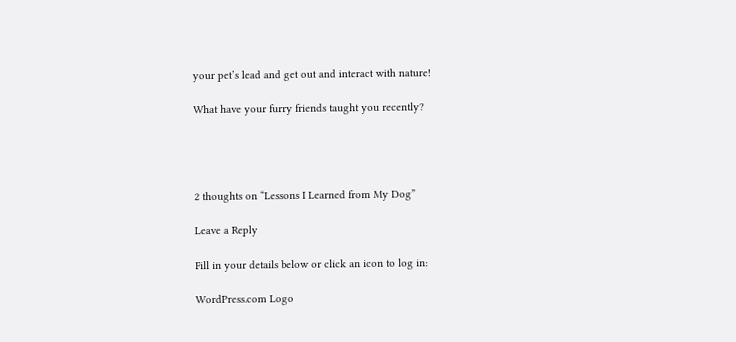your pet’s lead and get out and interact with nature!

What have your furry friends taught you recently?




2 thoughts on “Lessons I Learned from My Dog”

Leave a Reply

Fill in your details below or click an icon to log in:

WordPress.com Logo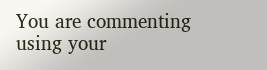You are commenting using your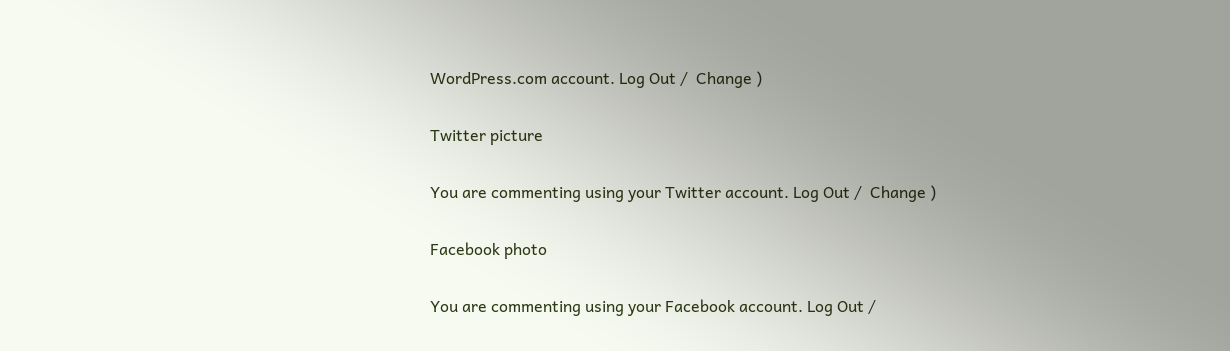WordPress.com account. Log Out /  Change )

Twitter picture

You are commenting using your Twitter account. Log Out /  Change )

Facebook photo

You are commenting using your Facebook account. Log Out /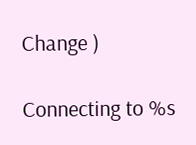Change )

Connecting to %s